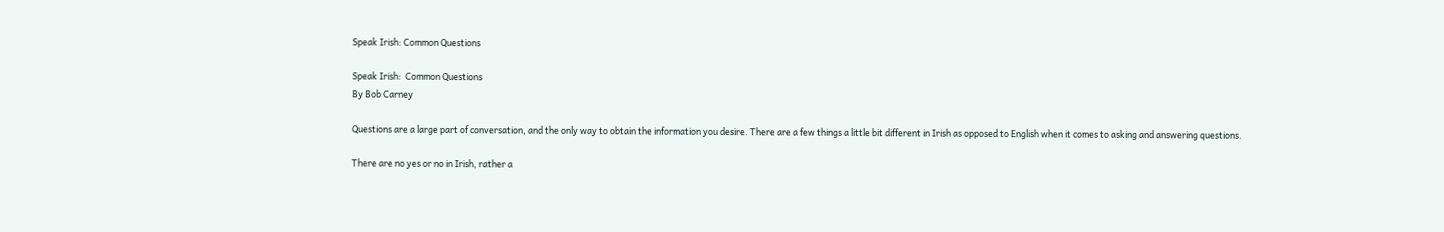Speak Irish: Common Questions

Speak Irish:  Common Questions
By Bob Carney

Questions are a large part of conversation, and the only way to obtain the information you desire. There are a few things a little bit different in Irish as opposed to English when it comes to asking and answering questions.

There are no yes or no in Irish, rather a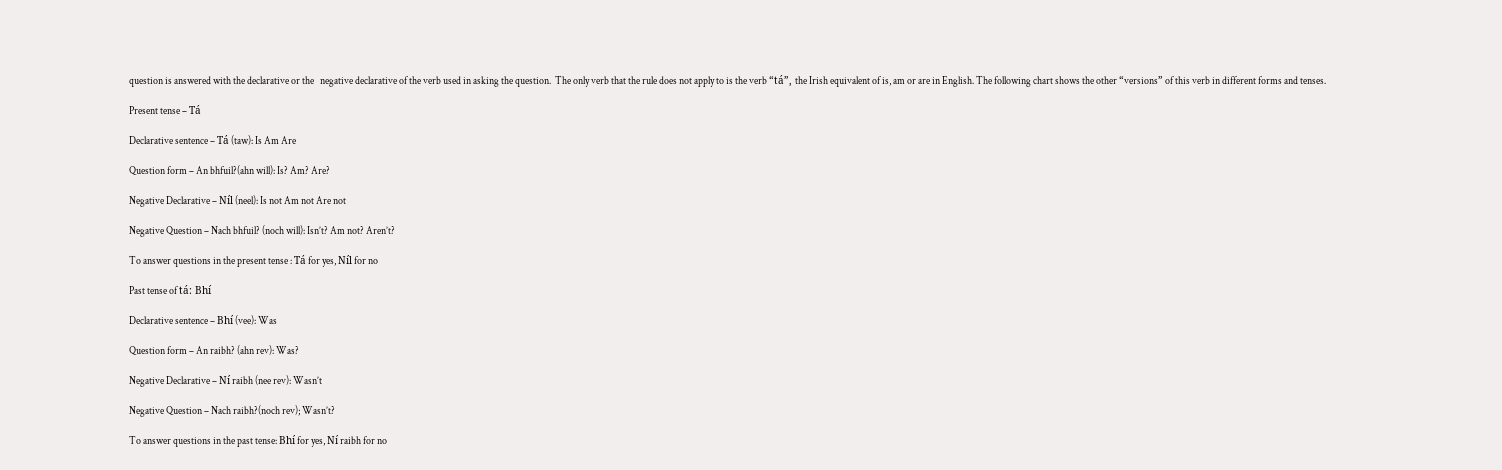question is answered with the declarative or the   negative declarative of the verb used in asking the question.  The only verb that the rule does not apply to is the verb “tá”, the Irish equivalent of is, am or are in English. The following chart shows the other “versions” of this verb in different forms and tenses.

Present tense – Tá

Declarative sentence – Tá (taw): Is Am Are

Question form – An bhfuil?(ahn will): Is? Am? Are?

Negative Declarative – Níl (neel): Is not Am not Are not

Negative Question – Nach bhfuil? (noch will): Isn’t? Am not? Aren’t?

To answer questions in the present tense : Tá for yes, Níl for no

Past tense of tá: Bhí

Declarative sentence – Bhí (vee): Was

Question form – An raibh? (ahn rev): Was?

Negative Declarative – Ní raibh (nee rev): Wasn’t

Negative Question – Nach raibh?(noch rev); Wasn’t?

To answer questions in the past tense: Bhí for yes, Ní raibh for no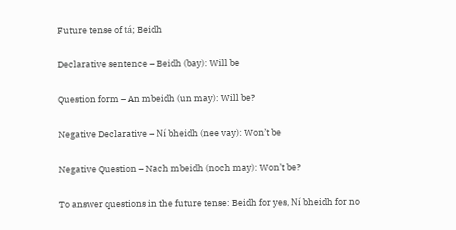Future tense of tá; Beidh

Declarative sentence – Beidh (bay): Will be

Question form – An mbeidh (un may): Will be?

Negative Declarative – Ní bheidh (nee vay): Won’t be

Negative Question – Nach mbeidh (noch may): Won’t be?

To answer questions in the future tense: Beidh for yes, Ní bheidh for no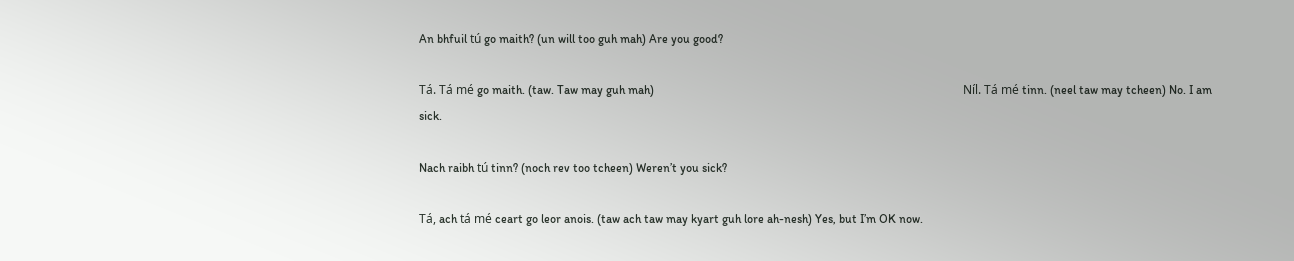An bhfuil tú go maith? (un will too guh mah) Are you good?

Tá. Tá mé go maith. (taw. Taw may guh mah)                                                                                                       Níl. Tá mé tinn. (neel taw may tcheen) No. I am sick.

Nach raibh tú tinn? (noch rev too tcheen) Weren’t you sick?

Tá, ach tá mé ceart go leor anois. (taw ach taw may kyart guh lore ah-nesh) Yes, but I’m OK now.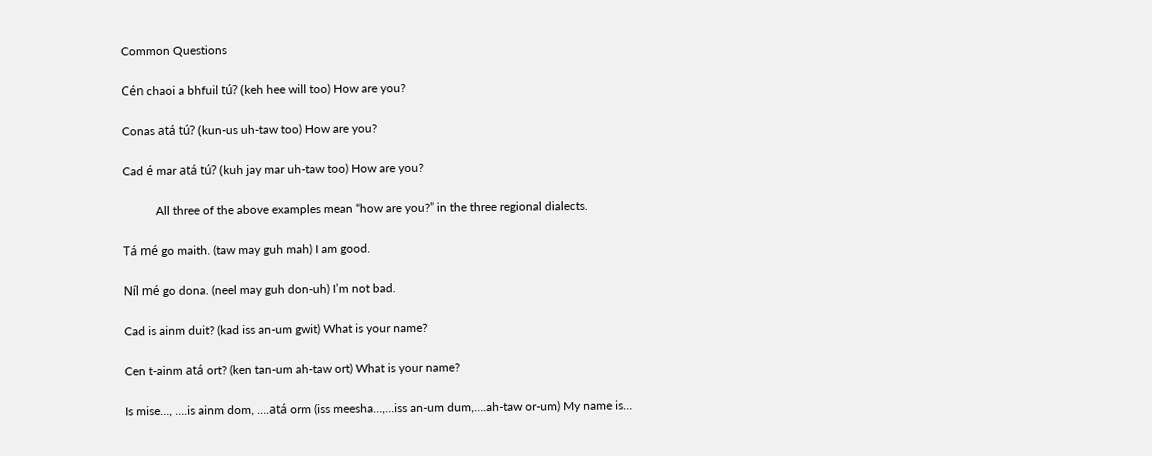Common Questions

Cén chaoi a bhfuil tú? (keh hee will too) How are you?

Conas atá tú? (kun-us uh-taw too) How are you?

Cad é mar atá tú? (kuh jay mar uh-taw too) How are you?

           All three of the above examples mean “how are you?” in the three regional dialects.

Tá mé go maith. (taw may guh mah) I am good.

Níl mé go dona. (neel may guh don-uh) I’m not bad.

Cad is ainm duit? (kad iss an-um gwit) What is your name?

Cen t-ainm atá ort? (ken tan-um ah-taw ort) What is your name?

Is mise…, ….is ainm dom, ….atá orm (iss meesha…,…iss an-um dum,….ah-taw or-um) My name is…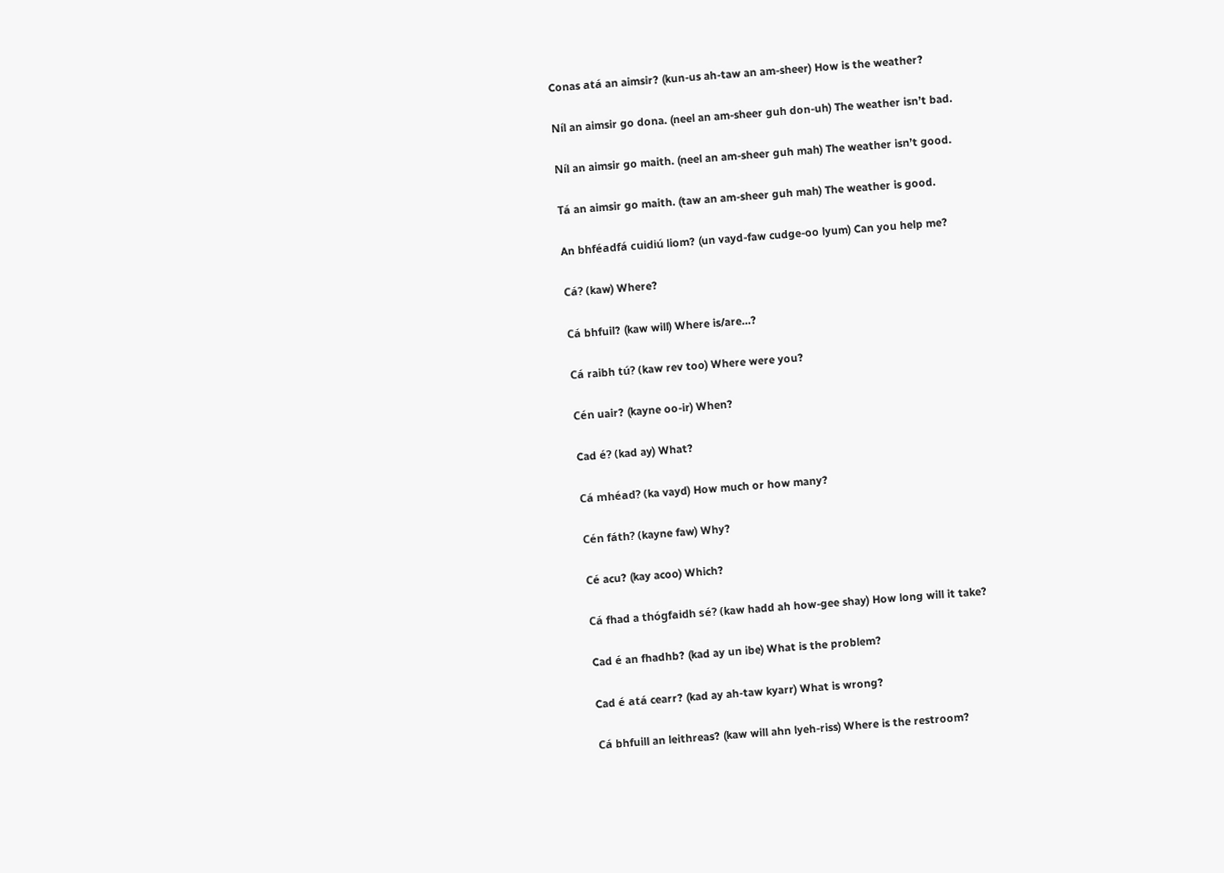Conas atá an aimsir? (kun-us ah-taw an am-sheer) How is the weather?

Níl an aimsir go dona. (neel an am-sheer guh don-uh) The weather isn’t bad.

Níl an aimsir go maith. (neel an am-sheer guh mah) The weather isn’t good.

Tá an aimsir go maith. (taw an am-sheer guh mah) The weather is good.

An bhféadfá cuidiú liom? (un vayd-faw cudge-oo lyum) Can you help me?

Cá? (kaw) Where?

Cá bhfuil? (kaw will) Where is/are…?

Cá raibh tú? (kaw rev too) Where were you?

Cén uair? (kayne oo-ir) When?

Cad é? (kad ay) What?

Cá mhéad? (ka vayd) How much or how many?

Cén fáth? (kayne faw) Why?

Cé acu? (kay acoo) Which?

Cá fhad a thógfaidh sé? (kaw hadd ah how-gee shay) How long will it take?

Cad é an fhadhb? (kad ay un ibe) What is the problem?

Cad é atá cearr? (kad ay ah-taw kyarr) What is wrong?

Cá bhfuill an leithreas? (kaw will ahn lyeh-riss) Where is the restroom?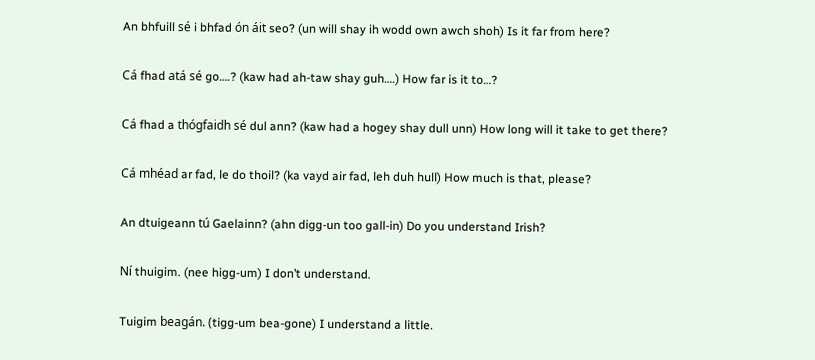An bhfuill sé i bhfad ón áit seo? (un will shay ih wodd own awch shoh) Is it far from here?

Cá fhad atá sé go….? (kaw had ah-taw shay guh….) How far is it to…?

Cá fhad a thógfaidh sé dul ann? (kaw had a hogey shay dull unn) How long will it take to get there?

Cá mhéad ar fad, le do thoil? (ka vayd air fad, leh duh hull) How much is that, please?

An dtuigeann tú Gaelainn? (ahn digg-un too gall-in) Do you understand Irish?

Ní thuigim. (nee higg-um) I don’t understand.

Tuigim beagán. (tigg-um bea-gone) I understand a little.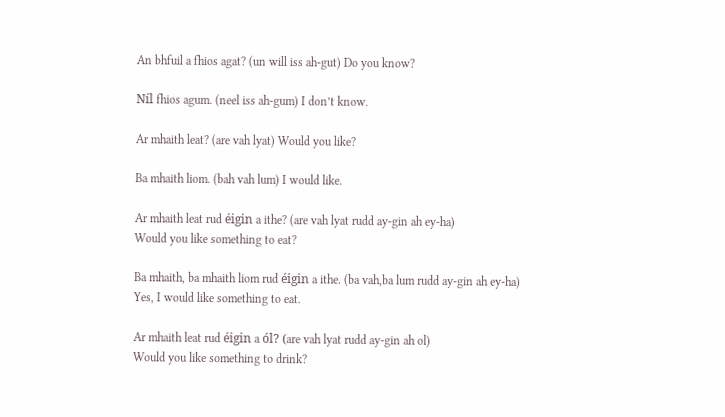An bhfuil a fhios agat? (un will iss ah-gut) Do you know?

Níl fhios agum. (neel iss ah-gum) I don’t know.

Ar mhaith leat? (are vah lyat) Would you like?

Ba mhaith liom. (bah vah lum) I would like.

Ar mhaith leat rud éigin a ithe? (are vah lyat rudd ay-gin ah ey-ha)
Would you like something to eat?

Ba mhaith, ba mhaith liom rud éigin a ithe. (ba vah,ba lum rudd ay-gin ah ey-ha)
Yes, I would like something to eat.

Ar mhaith leat rud éigin a ól? (are vah lyat rudd ay-gin ah ol)
Would you like something to drink?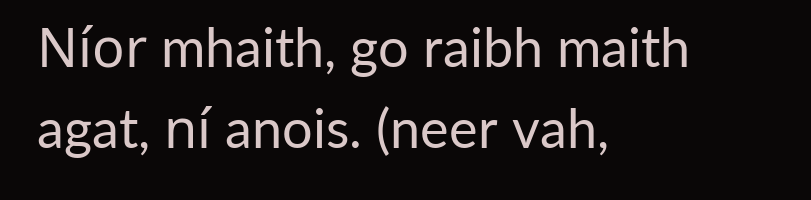Níor mhaith, go raibh maith agat, ní anois. (neer vah,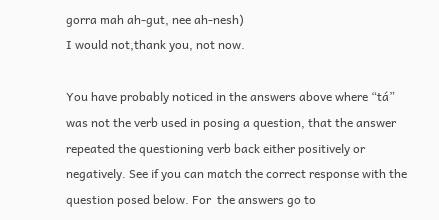gorra mah ah-gut, nee ah-nesh)
I would not,thank you, not now.

You have probably noticed in the answers above where “tá” was not the verb used in posing a question, that the answer repeated the questioning verb back either positively or negatively. See if you can match the correct response with the question posed below. For  the answers go to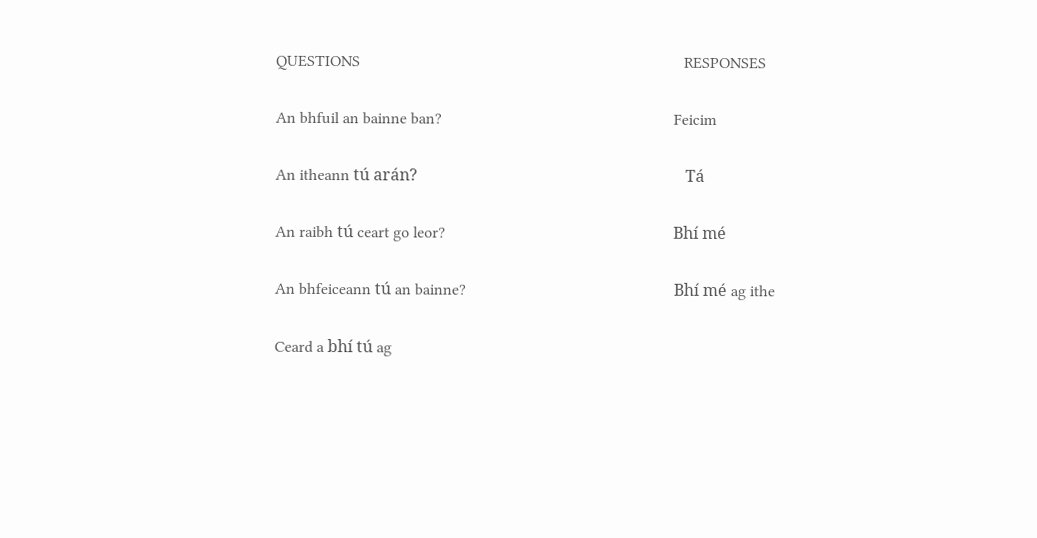QUESTIONS                                                                                 RESPONSES

An bhfuil an bainne ban?                                                          Feicim

An itheann tú arán?                                                                   Tá

An raibh tú ceart go leor?                                                         Bhí mé

An bhfeiceann tú an bainne?                                                    Bhí mé ag ithe

Ceard a bhí tú ag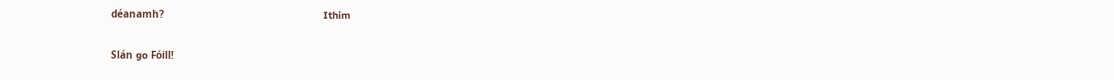déanamh?                                                     Ithim

Slán go Fóill!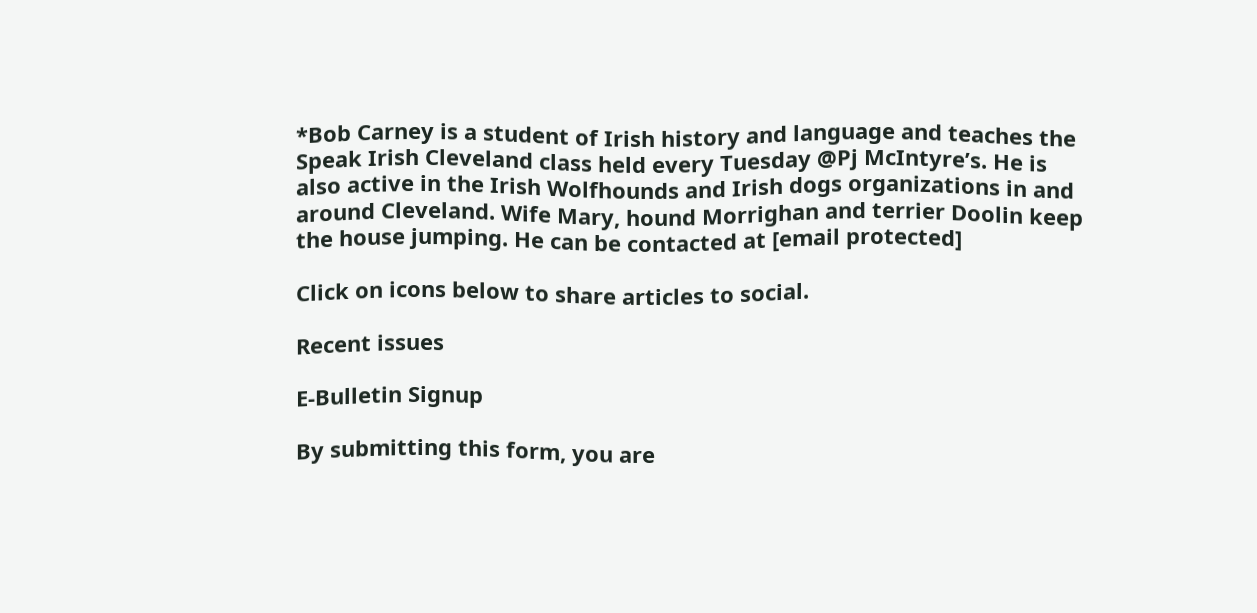*Bob Carney is a student of Irish history and language and teaches the Speak Irish Cleveland class held every Tuesday @Pj McIntyre’s. He is also active in the Irish Wolfhounds and Irish dogs organizations in and around Cleveland. Wife Mary, hound Morrighan and terrier Doolin keep the house jumping. He can be contacted at [email protected]

Click on icons below to share articles to social.

Recent issues

E-Bulletin Signup

By submitting this form, you are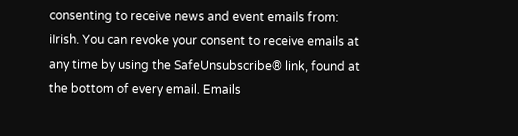consenting to receive news and event emails from: iIrish. You can revoke your consent to receive emails at any time by using the SafeUnsubscribe® link, found at the bottom of every email. Emails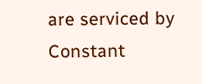are serviced by Constant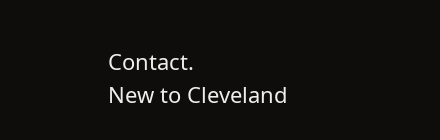Contact.
New to Cleveland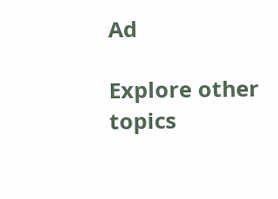Ad

Explore other topics